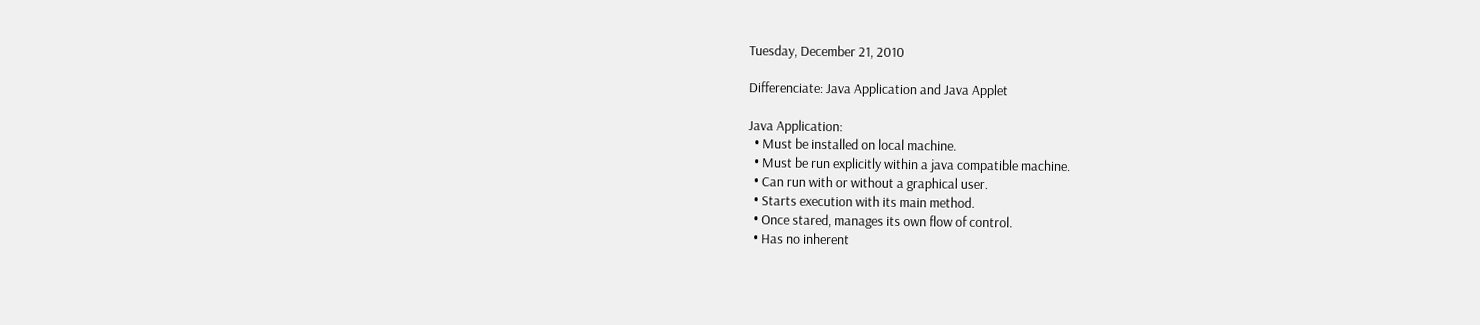Tuesday, December 21, 2010

Differenciate: Java Application and Java Applet

Java Application:
  • Must be installed on local machine.
  • Must be run explicitly within a java compatible machine.
  • Can run with or without a graphical user.
  • Starts execution with its main method.
  • Once stared, manages its own flow of control.
  • Has no inherent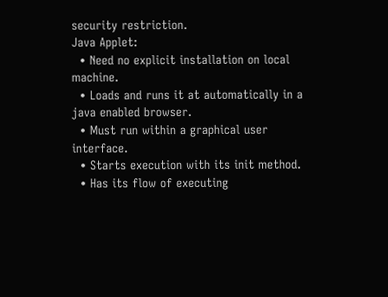security restriction.
Java Applet:
  • Need no explicit installation on local machine.
  • Loads and runs it at automatically in a java enabled browser.
  • Must run within a graphical user interface.
  • Starts execution with its init method.
  • Has its flow of executing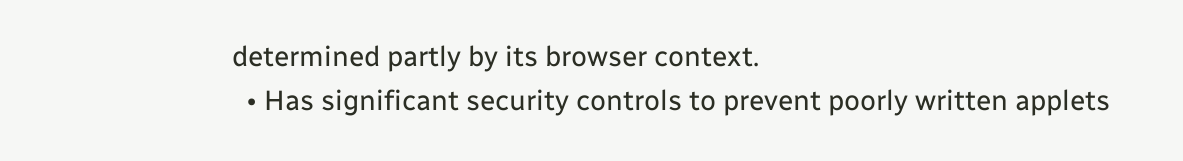determined partly by its browser context.
  • Has significant security controls to prevent poorly written applets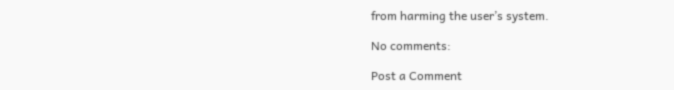from harming the user’s system.

No comments:

Post a Comment